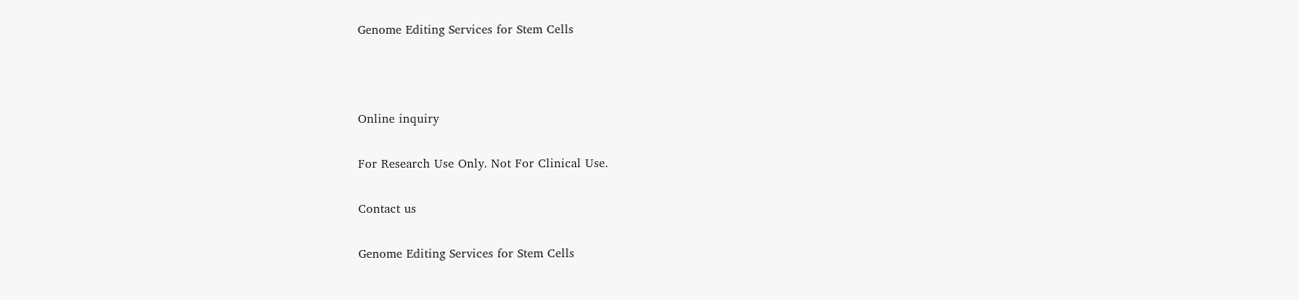Genome Editing Services for Stem Cells



Online inquiry

For Research Use Only. Not For Clinical Use.

Contact us

Genome Editing Services for Stem Cells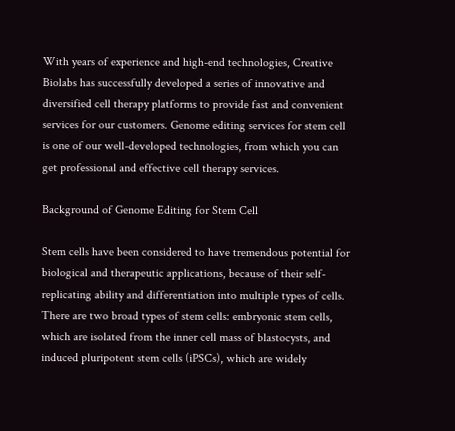With years of experience and high-end technologies, Creative Biolabs has successfully developed a series of innovative and diversified cell therapy platforms to provide fast and convenient services for our customers. Genome editing services for stem cell is one of our well-developed technologies, from which you can get professional and effective cell therapy services.

Background of Genome Editing for Stem Cell

Stem cells have been considered to have tremendous potential for biological and therapeutic applications, because of their self-replicating ability and differentiation into multiple types of cells. There are two broad types of stem cells: embryonic stem cells, which are isolated from the inner cell mass of blastocysts, and induced pluripotent stem cells (iPSCs), which are widely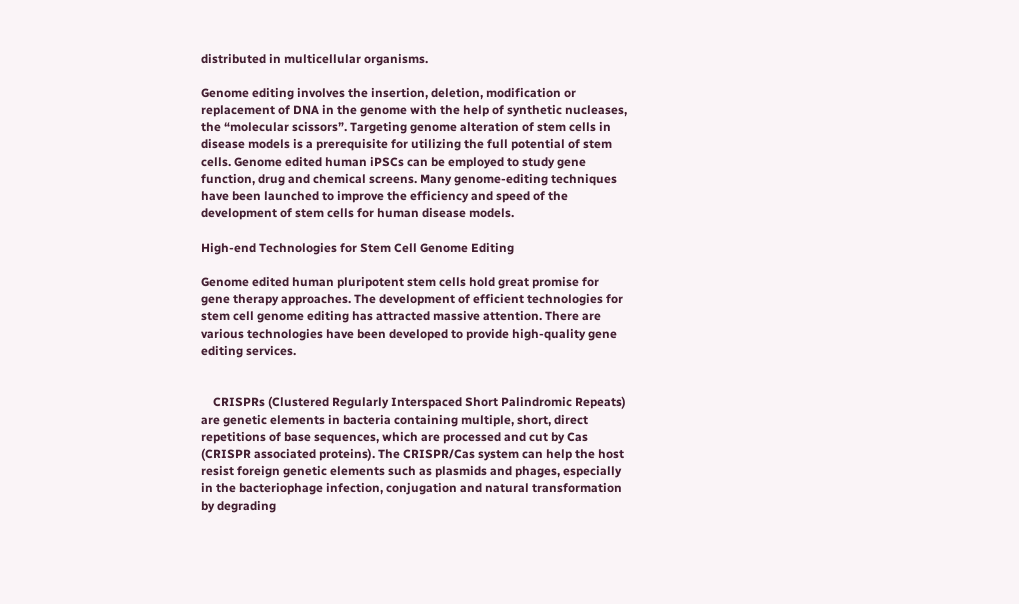distributed in multicellular organisms.

Genome editing involves the insertion, deletion, modification or replacement of DNA in the genome with the help of synthetic nucleases, the “molecular scissors”. Targeting genome alteration of stem cells in disease models is a prerequisite for utilizing the full potential of stem cells. Genome edited human iPSCs can be employed to study gene function, drug and chemical screens. Many genome-editing techniques have been launched to improve the efficiency and speed of the development of stem cells for human disease models.

High-end Technologies for Stem Cell Genome Editing

Genome edited human pluripotent stem cells hold great promise for gene therapy approaches. The development of efficient technologies for stem cell genome editing has attracted massive attention. There are various technologies have been developed to provide high-quality gene editing services.


    CRISPRs (Clustered Regularly Interspaced Short Palindromic Repeats) are genetic elements in bacteria containing multiple, short, direct repetitions of base sequences, which are processed and cut by Cas (CRISPR associated proteins). The CRISPR/Cas system can help the host resist foreign genetic elements such as plasmids and phages, especially in the bacteriophage infection, conjugation and natural transformation by degrading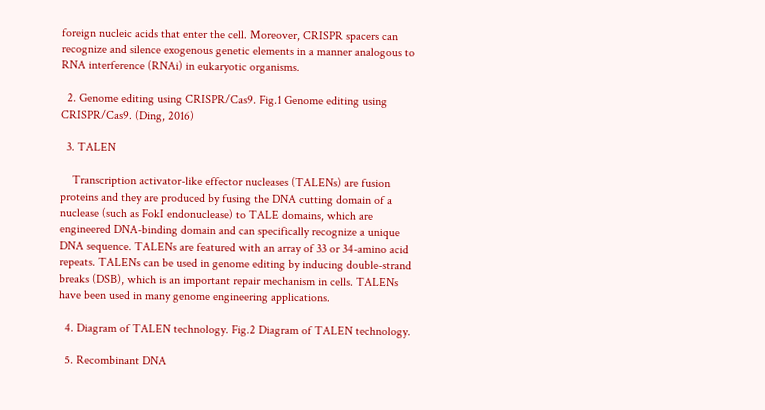foreign nucleic acids that enter the cell. Moreover, CRISPR spacers can recognize and silence exogenous genetic elements in a manner analogous to RNA interference (RNAi) in eukaryotic organisms.

  2. Genome editing using CRISPR/Cas9. Fig.1 Genome editing using CRISPR/Cas9. (Ding, 2016)

  3. TALEN

    Transcription activator-like effector nucleases (TALENs) are fusion proteins and they are produced by fusing the DNA cutting domain of a nuclease (such as FokI endonuclease) to TALE domains, which are engineered DNA-binding domain and can specifically recognize a unique DNA sequence. TALENs are featured with an array of 33 or 34-amino acid repeats. TALENs can be used in genome editing by inducing double-strand breaks (DSB), which is an important repair mechanism in cells. TALENs have been used in many genome engineering applications.

  4. Diagram of TALEN technology. Fig.2 Diagram of TALEN technology.

  5. Recombinant DNA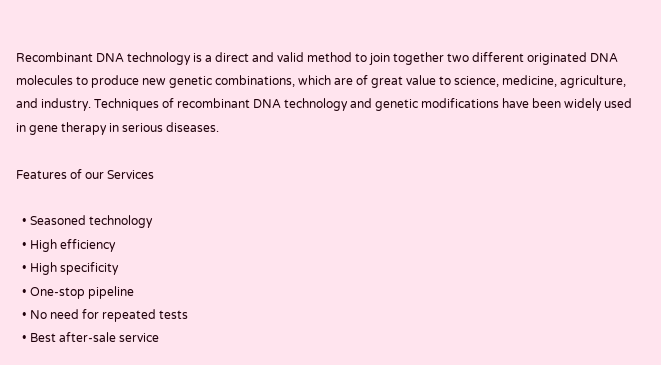Recombinant DNA technology is a direct and valid method to join together two different originated DNA molecules to produce new genetic combinations, which are of great value to science, medicine, agriculture, and industry. Techniques of recombinant DNA technology and genetic modifications have been widely used in gene therapy in serious diseases.

Features of our Services

  • Seasoned technology
  • High efficiency
  • High specificity
  • One-stop pipeline
  • No need for repeated tests
  • Best after-sale service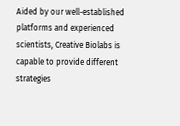Aided by our well-established platforms and experienced scientists, Creative Biolabs is capable to provide different strategies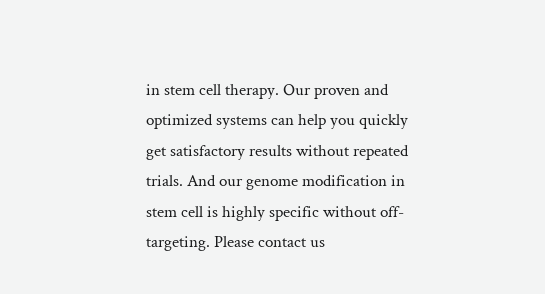in stem cell therapy. Our proven and optimized systems can help you quickly get satisfactory results without repeated trials. And our genome modification in stem cell is highly specific without off-targeting. Please contact us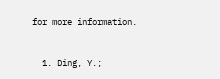for more information.


  1. Ding, Y.;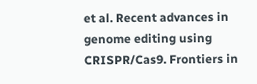et al. Recent advances in genome editing using CRISPR/Cas9. Frontiers in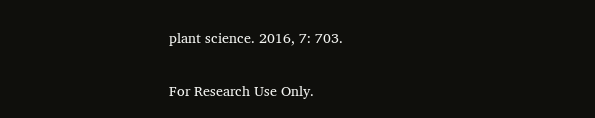plant science. 2016, 7: 703.

For Research Use Only.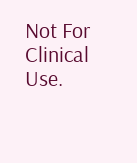Not For Clinical Use.